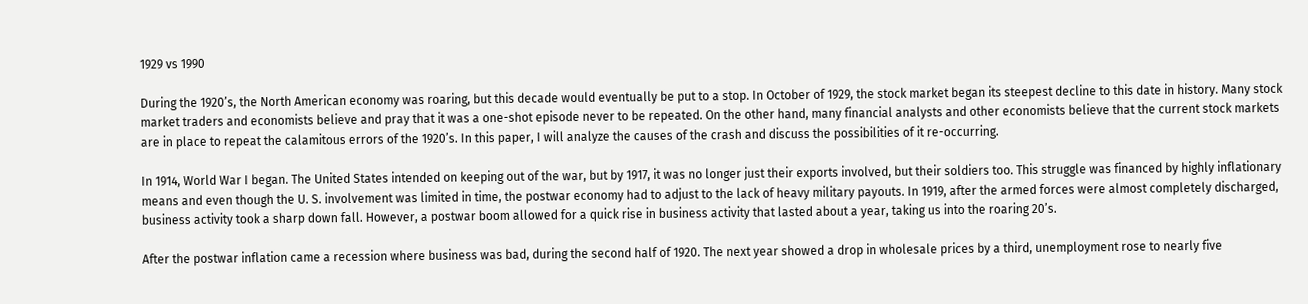1929 vs 1990

During the 1920’s, the North American economy was roaring, but this decade would eventually be put to a stop. In October of 1929, the stock market began its steepest decline to this date in history. Many stock market traders and economists believe and pray that it was a one-shot episode never to be repeated. On the other hand, many financial analysts and other economists believe that the current stock markets are in place to repeat the calamitous errors of the 1920’s. In this paper, I will analyze the causes of the crash and discuss the possibilities of it re-occurring.

In 1914, World War I began. The United States intended on keeping out of the war, but by 1917, it was no longer just their exports involved, but their soldiers too. This struggle was financed by highly inflationary means and even though the U. S. involvement was limited in time, the postwar economy had to adjust to the lack of heavy military payouts. In 1919, after the armed forces were almost completely discharged, business activity took a sharp down fall. However, a postwar boom allowed for a quick rise in business activity that lasted about a year, taking us into the roaring 20’s.

After the postwar inflation came a recession where business was bad, during the second half of 1920. The next year showed a drop in wholesale prices by a third, unemployment rose to nearly five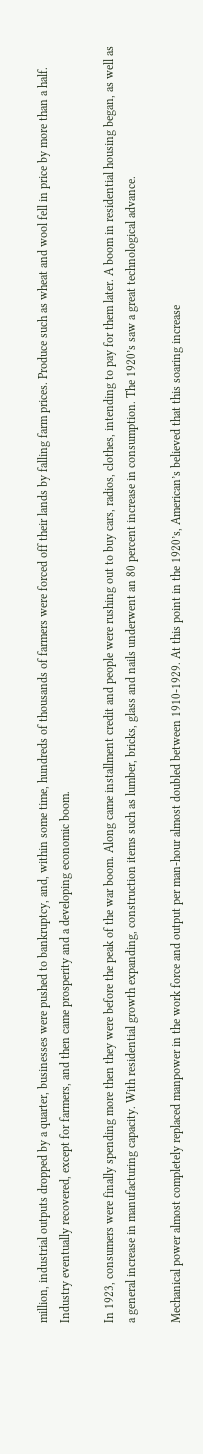million, industrial outputs dropped by a quarter, businesses were pushed to bankruptcy, and, within some time, hundreds of thousands of farmers were forced off their lands by falling farm prices. Produce such as wheat and wool fell in price by more than a half. Industry eventually recovered, except for farmers, and then came prosperity and a developing economic boom.

In 1923, consumers were finally spending more then they were before the peak of the war boom. Along came installment credit and people were rushing out to buy cars, radios, clothes, intending to pay for them later. A boom in residential housing began, as well as a general increase in manufacturing capacity. With residential growth expanding, construction items such as lumber, bricks, glass and nails underwent an 80 percent increase in consumption. The 1920’s saw a great technological advance.

Mechanical power almost completely replaced manpower in the work force and output per man-hour almost doubled between 1910-1929. At this point in the 1920’s, American’s believed that this soaring increase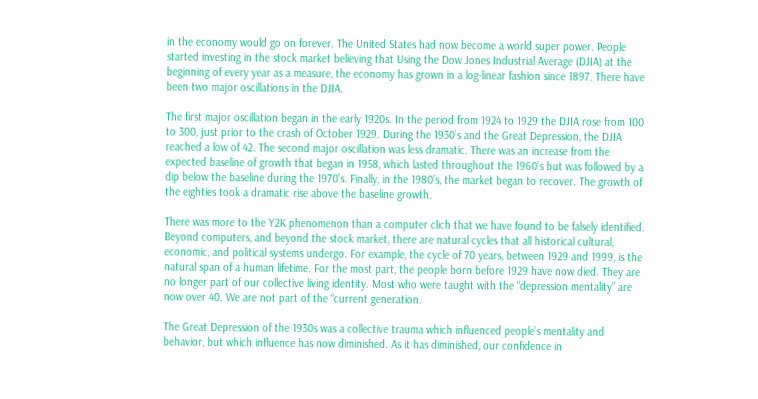in the economy would go on forever. The United States had now become a world super power. People started investing in the stock market believing that Using the Dow Jones Industrial Average (DJIA) at the beginning of every year as a measure, the economy has grown in a log-linear fashion since 1897. There have been two major oscillations in the DJIA.

The first major oscillation began in the early 1920s. In the period from 1924 to 1929 the DJIA rose from 100 to 300, just prior to the crash of October 1929. During the 1930’s and the Great Depression, the DJIA reached a low of 42. The second major oscillation was less dramatic. There was an increase from the expected baseline of growth that began in 1958, which lasted throughout the 1960’s but was followed by a dip below the baseline during the 1970’s. Finally, in the 1980’s, the market began to recover. The growth of the eighties took a dramatic rise above the baseline growth.

There was more to the Y2K phenomenon than a computer clich that we have found to be falsely identified. Beyond computers, and beyond the stock market, there are natural cycles that all historical cultural, economic, and political systems undergo. For example, the cycle of 70 years, between 1929 and 1999, is the natural span of a human lifetime. For the most part, the people born before 1929 have now died. They are no longer part of our collective living identity. Most who were taught with the “depression mentality” are now over 40. We are not part of the “current generation.

The Great Depression of the 1930s was a collective trauma which influenced people’s mentality and behavior, but which influence has now diminished. As it has diminished, our confidence in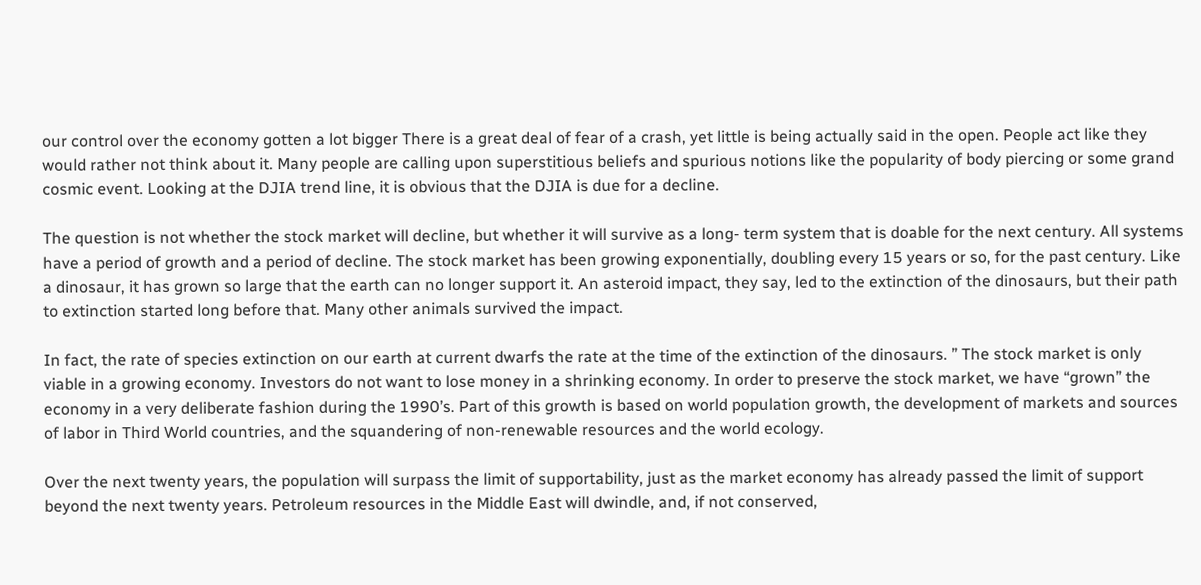our control over the economy gotten a lot bigger There is a great deal of fear of a crash, yet little is being actually said in the open. People act like they would rather not think about it. Many people are calling upon superstitious beliefs and spurious notions like the popularity of body piercing or some grand cosmic event. Looking at the DJIA trend line, it is obvious that the DJIA is due for a decline.

The question is not whether the stock market will decline, but whether it will survive as a long- term system that is doable for the next century. All systems have a period of growth and a period of decline. The stock market has been growing exponentially, doubling every 15 years or so, for the past century. Like a dinosaur, it has grown so large that the earth can no longer support it. An asteroid impact, they say, led to the extinction of the dinosaurs, but their path to extinction started long before that. Many other animals survived the impact.

In fact, the rate of species extinction on our earth at current dwarfs the rate at the time of the extinction of the dinosaurs. ” The stock market is only viable in a growing economy. Investors do not want to lose money in a shrinking economy. In order to preserve the stock market, we have “grown” the economy in a very deliberate fashion during the 1990’s. Part of this growth is based on world population growth, the development of markets and sources of labor in Third World countries, and the squandering of non-renewable resources and the world ecology.

Over the next twenty years, the population will surpass the limit of supportability, just as the market economy has already passed the limit of support beyond the next twenty years. Petroleum resources in the Middle East will dwindle, and, if not conserved,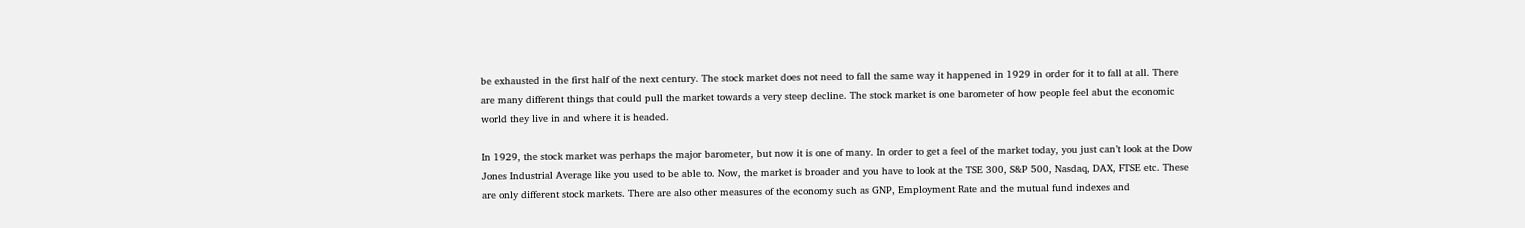be exhausted in the first half of the next century. The stock market does not need to fall the same way it happened in 1929 in order for it to fall at all. There are many different things that could pull the market towards a very steep decline. The stock market is one barometer of how people feel abut the economic world they live in and where it is headed.

In 1929, the stock market was perhaps the major barometer, but now it is one of many. In order to get a feel of the market today, you just can’t look at the Dow Jones Industrial Average like you used to be able to. Now, the market is broader and you have to look at the TSE 300, S&P 500, Nasdaq, DAX, FTSE etc. These are only different stock markets. There are also other measures of the economy such as GNP, Employment Rate and the mutual fund indexes and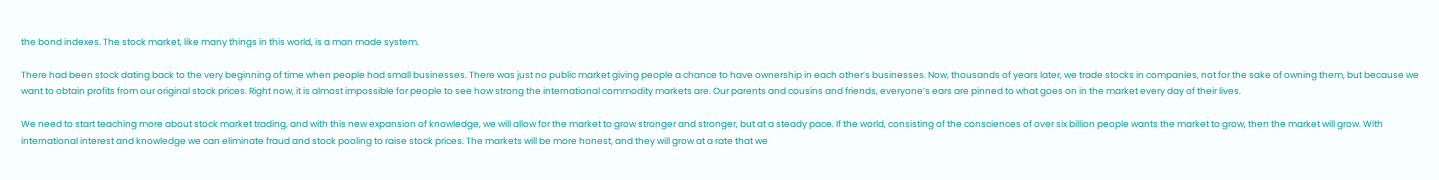the bond indexes. The stock market, like many things in this world, is a man made system.

There had been stock dating back to the very beginning of time when people had small businesses. There was just no public market giving people a chance to have ownership in each other’s businesses. Now, thousands of years later, we trade stocks in companies, not for the sake of owning them, but because we want to obtain profits from our original stock prices. Right now, it is almost impossible for people to see how strong the international commodity markets are. Our parents and cousins and friends, everyone’s ears are pinned to what goes on in the market every day of their lives.

We need to start teaching more about stock market trading, and with this new expansion of knowledge, we will allow for the market to grow stronger and stronger, but at a steady pace. If the world, consisting of the consciences of over six billion people wants the market to grow, then the market will grow. With international interest and knowledge we can eliminate fraud and stock pooling to raise stock prices. The markets will be more honest, and they will grow at a rate that we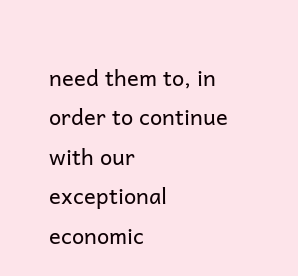need them to, in order to continue with our exceptional economic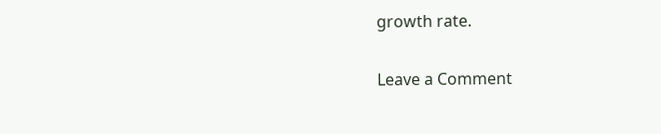growth rate.

Leave a Comment